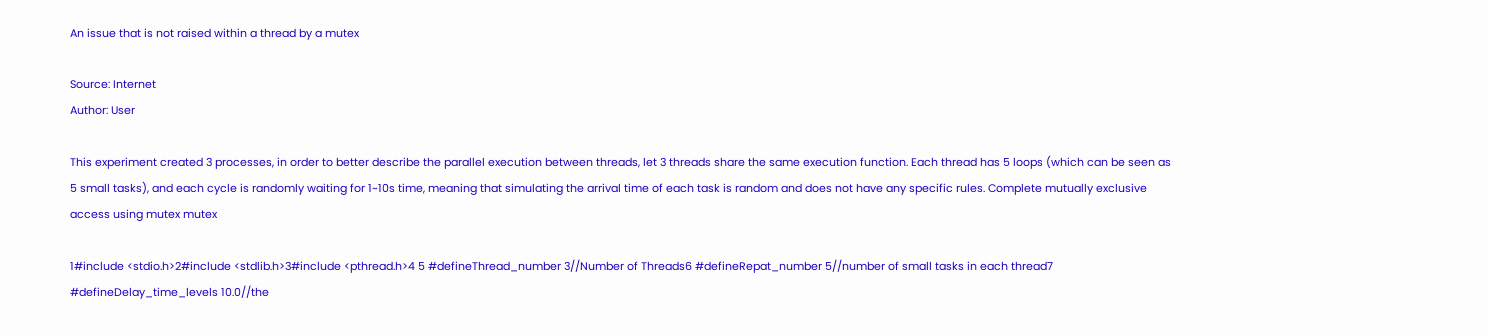An issue that is not raised within a thread by a mutex

Source: Internet
Author: User

This experiment created 3 processes, in order to better describe the parallel execution between threads, let 3 threads share the same execution function. Each thread has 5 loops (which can be seen as 5 small tasks), and each cycle is randomly waiting for 1~10s time, meaning that simulating the arrival time of each task is random and does not have any specific rules. Complete mutually exclusive access using mutex mutex

1#include <stdio.h>2#include <stdlib.h>3#include <pthread.h>4 5 #defineThread_number 3//Number of Threads6 #defineRepat_number 5//number of small tasks in each thread7 #defineDelay_time_levels 10.0//the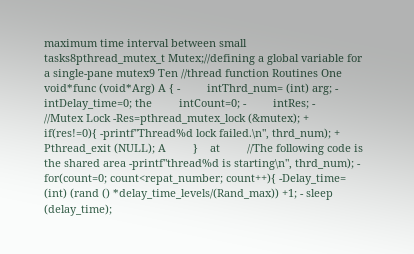maximum time interval between small tasks8pthread_mutex_t Mutex;//defining a global variable for a single-pane mutex9 Ten //thread function Routines One void*func (void*Arg) A { -         intThrd_num= (int) arg; -         intDelay_time=0; the         intCount=0; -         intRes; -         //Mutex Lock -Res=pthread_mutex_lock (&mutex); +         if(res!=0){ -printf"Thread%d lock failed.\n", thrd_num); + Pthread_exit (NULL); A         }    at         //The following code is the shared area -printf"thread%d is starting\n", thrd_num); -          for(count=0; count<repat_number; count++){ -Delay_time= (int) (rand () *delay_time_levels/(Rand_max)) +1; - sleep (delay_time);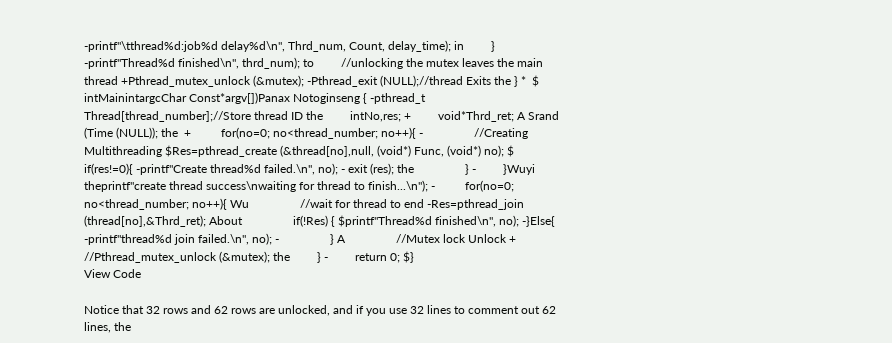-printf"\tthread%d:job%d delay%d\n", Thrd_num, Count, delay_time); in         }    -printf"Thread%d finished\n", thrd_num); to         //unlocking the mutex leaves the main thread +Pthread_mutex_unlock (&mutex); -Pthread_exit (NULL);//thread Exits the } *  $ intMainintargcChar Const*argv[])Panax Notoginseng { -pthread_t Thread[thread_number];//Store thread ID the         intNo,res; +         void*Thrd_ret; A Srand (Time (NULL)); the  +          for(no=0; no<thread_number; no++){ -                 //Creating Multithreading $Res=pthread_create (&thread[no],null, (void*) Func, (void*) no); $                 if(res!=0){ -printf"Create thread%d failed.\n", no); - exit (res); the                 } -         }Wuyi  theprintf"create thread success\nwaiting for thread to finish...\n"); -          for(no=0; no<thread_number; no++){ Wu                 //wait for thread to end -Res=pthread_join (thread[no],&Thrd_ret); About                 if(!Res) { $printf"Thread%d finished\n", no); -}Else{ -printf"thread%d join failed.\n", no); -                 } A                 //Mutex lock Unlock +    //Pthread_mutex_unlock (&mutex); the         } -         return 0; $}
View Code

Notice that 32 rows and 62 rows are unlocked, and if you use 32 lines to comment out 62 lines, the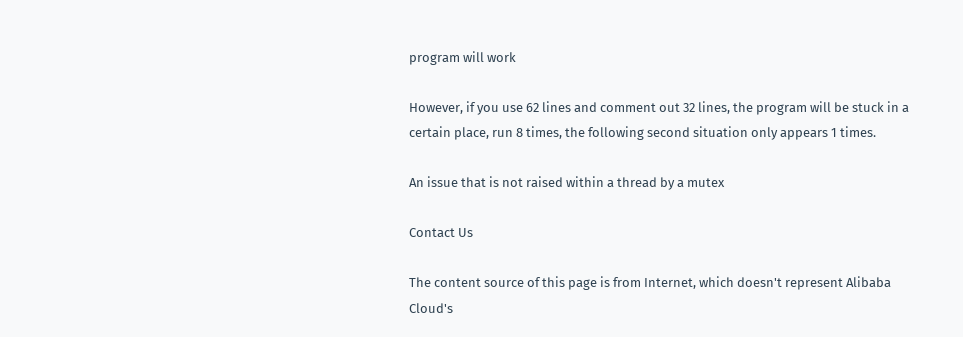program will work

However, if you use 62 lines and comment out 32 lines, the program will be stuck in a certain place, run 8 times, the following second situation only appears 1 times.

An issue that is not raised within a thread by a mutex

Contact Us

The content source of this page is from Internet, which doesn't represent Alibaba Cloud's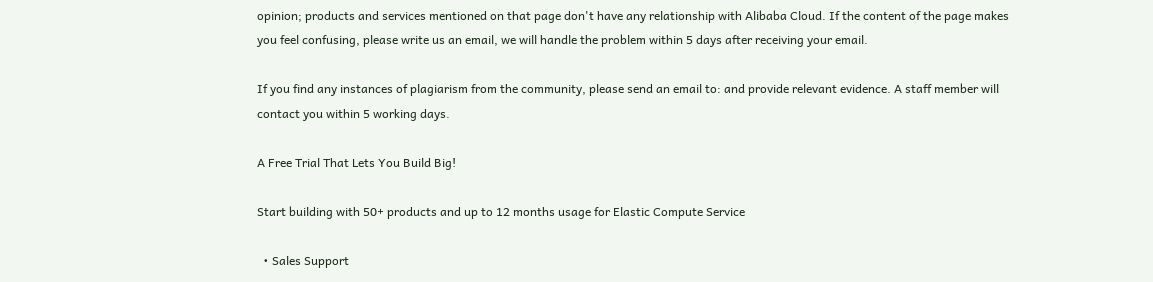opinion; products and services mentioned on that page don't have any relationship with Alibaba Cloud. If the content of the page makes you feel confusing, please write us an email, we will handle the problem within 5 days after receiving your email.

If you find any instances of plagiarism from the community, please send an email to: and provide relevant evidence. A staff member will contact you within 5 working days.

A Free Trial That Lets You Build Big!

Start building with 50+ products and up to 12 months usage for Elastic Compute Service

  • Sales Support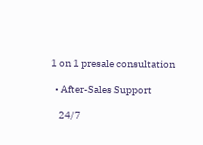1 on 1 presale consultation

  • After-Sales Support

    24/7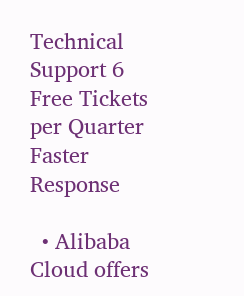Technical Support 6 Free Tickets per Quarter Faster Response

  • Alibaba Cloud offers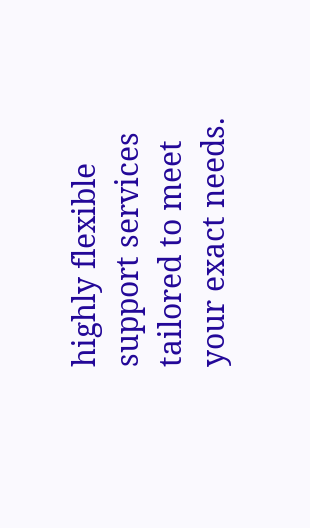highly flexible support services tailored to meet your exact needs.